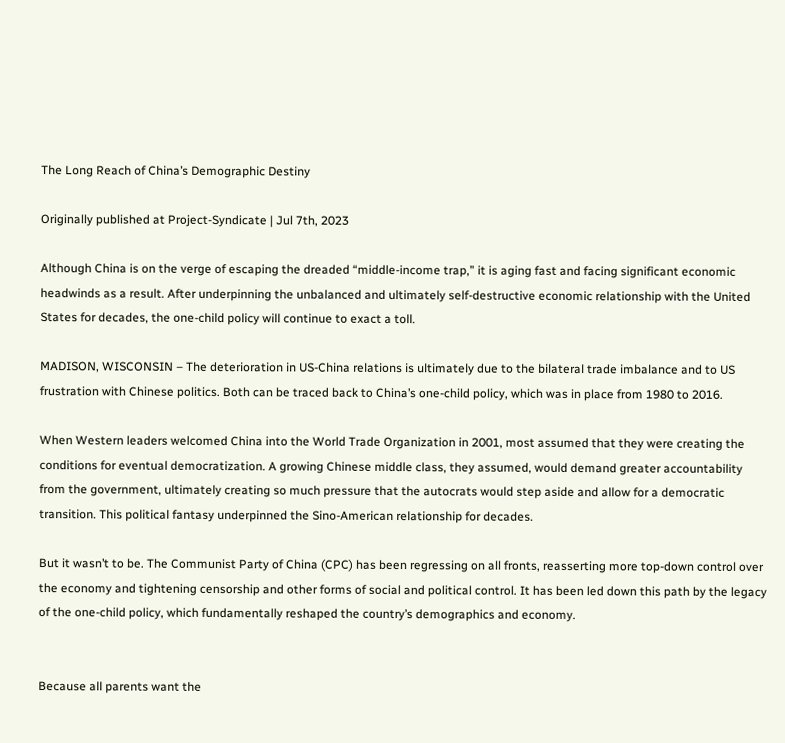The Long Reach of China’s Demographic Destiny

Originally published at Project-Syndicate | Jul 7th, 2023

Although China is on the verge of escaping the dreaded “middle-income trap,” it is aging fast and facing significant economic headwinds as a result. After underpinning the unbalanced and ultimately self-destructive economic relationship with the United States for decades, the one-child policy will continue to exact a toll.

MADISON, WISCONSIN – The deterioration in US-China relations is ultimately due to the bilateral trade imbalance and to US frustration with Chinese politics. Both can be traced back to China’s one-child policy, which was in place from 1980 to 2016.

When Western leaders welcomed China into the World Trade Organization in 2001, most assumed that they were creating the conditions for eventual democratization. A growing Chinese middle class, they assumed, would demand greater accountability from the government, ultimately creating so much pressure that the autocrats would step aside and allow for a democratic transition. This political fantasy underpinned the Sino-American relationship for decades.

But it wasn’t to be. The Communist Party of China (CPC) has been regressing on all fronts, reasserting more top-down control over the economy and tightening censorship and other forms of social and political control. It has been led down this path by the legacy of the one-child policy, which fundamentally reshaped the country’s demographics and economy.


Because all parents want the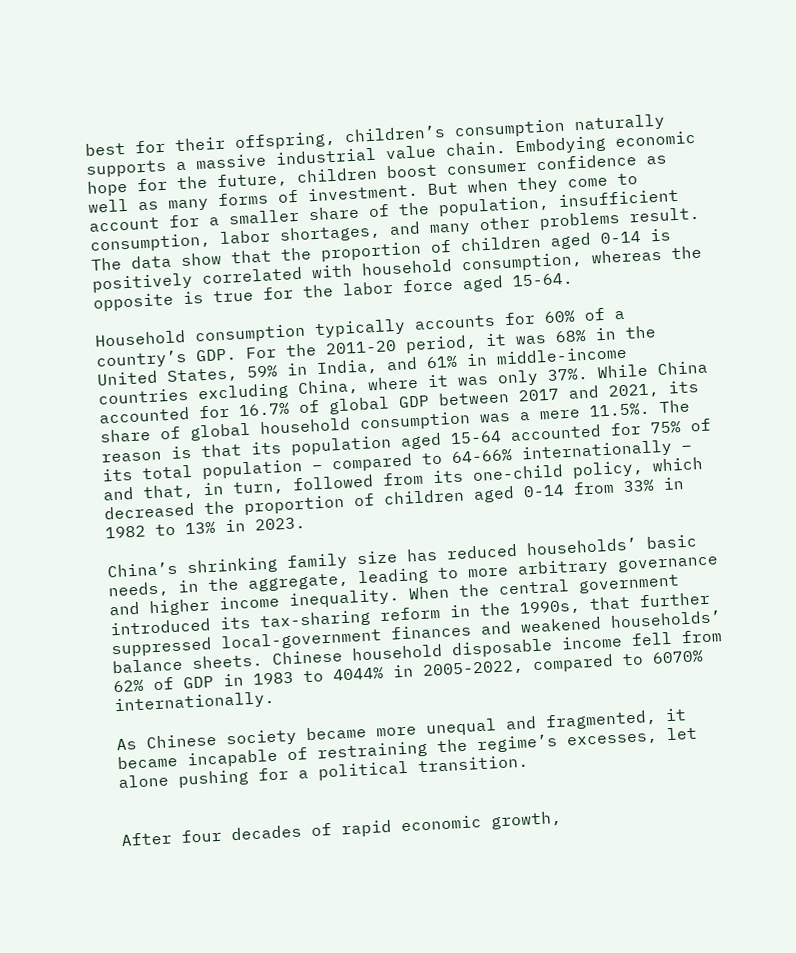best for their offspring, children’s consumption naturally supports a massive industrial value chain. Embodying economic hope for the future, children boost consumer confidence as well as many forms of investment. But when they come to account for a smaller share of the population, insufficient consumption, labor shortages, and many other problems result. The data show that the proportion of children aged 0-14 is positively correlated with household consumption, whereas the opposite is true for the labor force aged 15-64.

Household consumption typically accounts for 60% of a country’s GDP. For the 2011-20 period, it was 68% in the United States, 59% in India, and 61% in middle-income countries excluding China, where it was only 37%. While China accounted for 16.7% of global GDP between 2017 and 2021, its share of global household consumption was a mere 11.5%. The reason is that its population aged 15-64 accounted for 75% of its total population – compared to 64-66% internationally – and that, in turn, followed from its one-child policy, which decreased the proportion of children aged 0-14 from 33% in 1982 to 13% in 2023.

China’s shrinking family size has reduced households’ basic needs, in the aggregate, leading to more arbitrary governance and higher income inequality. When the central government introduced its tax-sharing reform in the 1990s, that further suppressed local-government finances and weakened households’ balance sheets. Chinese household disposable income fell from 62% of GDP in 1983 to 4044% in 2005-2022, compared to 6070% internationally.

As Chinese society became more unequal and fragmented, it became incapable of restraining the regime’s excesses, let alone pushing for a political transition.


After four decades of rapid economic growth,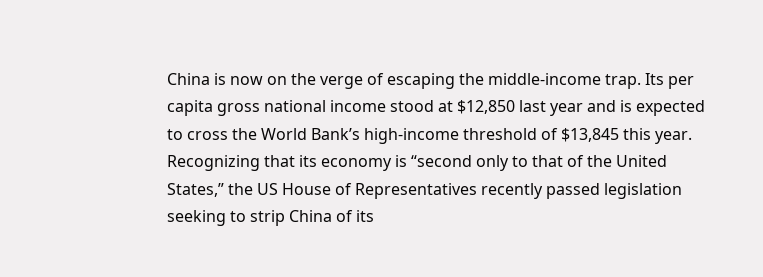China is now on the verge of escaping the middle-income trap. Its per capita gross national income stood at $12,850 last year and is expected to cross the World Bank’s high-income threshold of $13,845 this year. Recognizing that its economy is “second only to that of the United States,” the US House of Representatives recently passed legislation seeking to strip China of its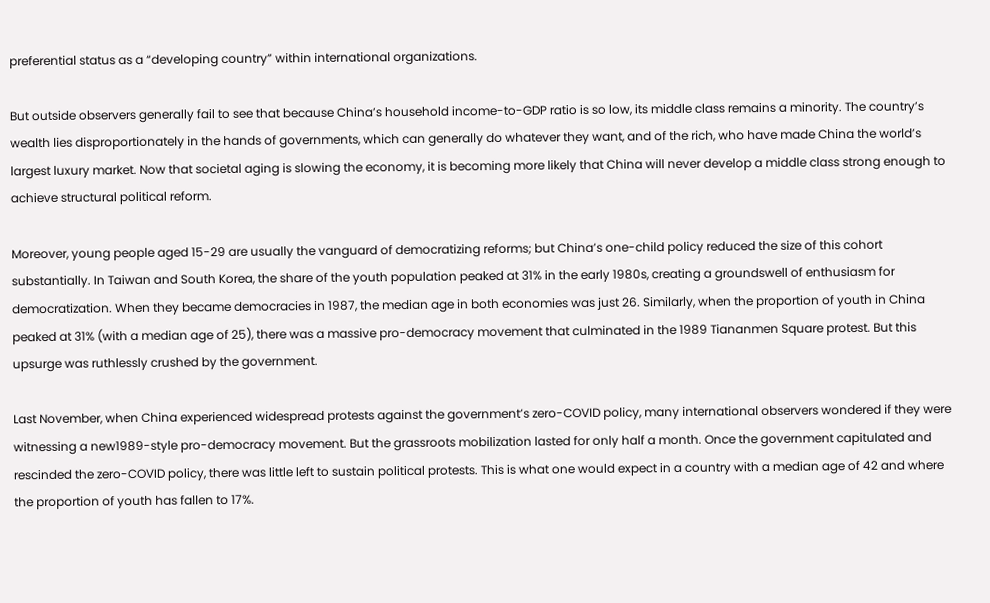preferential status as a “developing country” within international organizations.

But outside observers generally fail to see that because China’s household income-to-GDP ratio is so low, its middle class remains a minority. The country’s wealth lies disproportionately in the hands of governments, which can generally do whatever they want, and of the rich, who have made China the world’s largest luxury market. Now that societal aging is slowing the economy, it is becoming more likely that China will never develop a middle class strong enough to achieve structural political reform.

Moreover, young people aged 15-29 are usually the vanguard of democratizing reforms; but China’s one-child policy reduced the size of this cohort substantially. In Taiwan and South Korea, the share of the youth population peaked at 31% in the early 1980s, creating a groundswell of enthusiasm for democratization. When they became democracies in 1987, the median age in both economies was just 26. Similarly, when the proportion of youth in China peaked at 31% (with a median age of 25), there was a massive pro-democracy movement that culminated in the 1989 Tiananmen Square protest. But this upsurge was ruthlessly crushed by the government.

Last November, when China experienced widespread protests against the government’s zero-COVID policy, many international observers wondered if they were witnessing a new1989-style pro-democracy movement. But the grassroots mobilization lasted for only half a month. Once the government capitulated and rescinded the zero-COVID policy, there was little left to sustain political protests. This is what one would expect in a country with a median age of 42 and where the proportion of youth has fallen to 17%.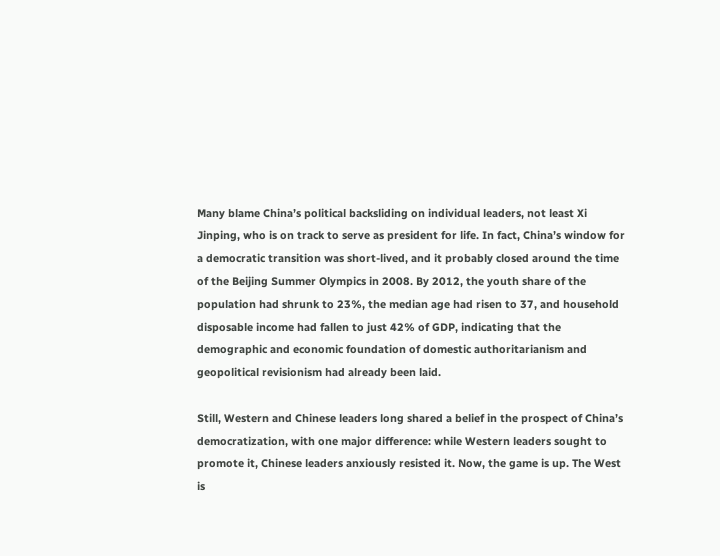Many blame China’s political backsliding on individual leaders, not least Xi Jinping, who is on track to serve as president for life. In fact, China’s window for a democratic transition was short-lived, and it probably closed around the time of the Beijing Summer Olympics in 2008. By 2012, the youth share of the population had shrunk to 23%, the median age had risen to 37, and household disposable income had fallen to just 42% of GDP, indicating that the demographic and economic foundation of domestic authoritarianism and geopolitical revisionism had already been laid.

Still, Western and Chinese leaders long shared a belief in the prospect of China’s democratization, with one major difference: while Western leaders sought to promote it, Chinese leaders anxiously resisted it. Now, the game is up. The West is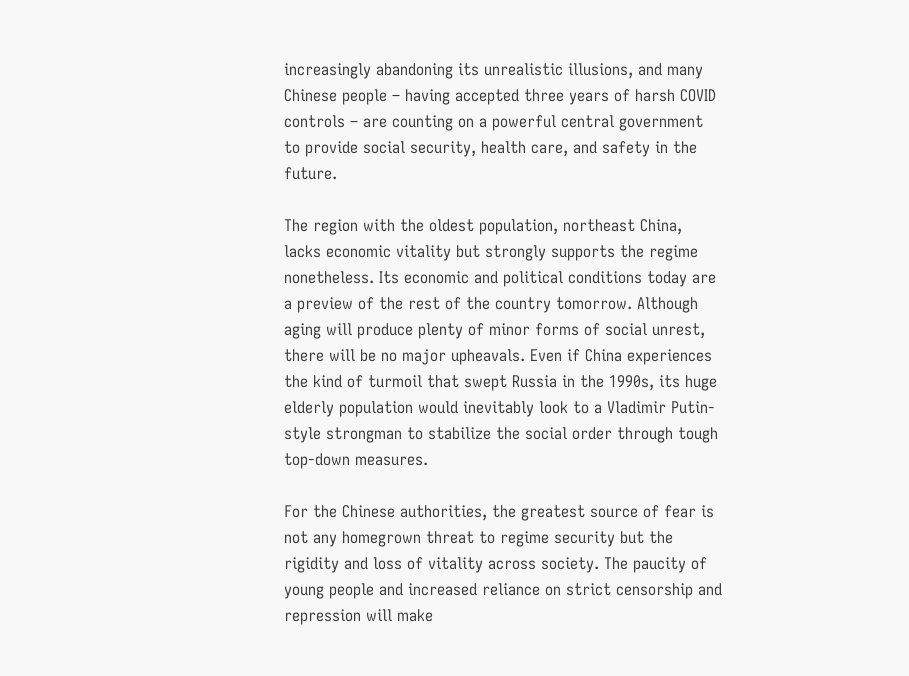increasingly abandoning its unrealistic illusions, and many Chinese people – having accepted three years of harsh COVID controls – are counting on a powerful central government to provide social security, health care, and safety in the future.

The region with the oldest population, northeast China, lacks economic vitality but strongly supports the regime nonetheless. Its economic and political conditions today are a preview of the rest of the country tomorrow. Although aging will produce plenty of minor forms of social unrest, there will be no major upheavals. Even if China experiences the kind of turmoil that swept Russia in the 1990s, its huge elderly population would inevitably look to a Vladimir Putin-style strongman to stabilize the social order through tough top-down measures.

For the Chinese authorities, the greatest source of fear is not any homegrown threat to regime security but the rigidity and loss of vitality across society. The paucity of young people and increased reliance on strict censorship and repression will make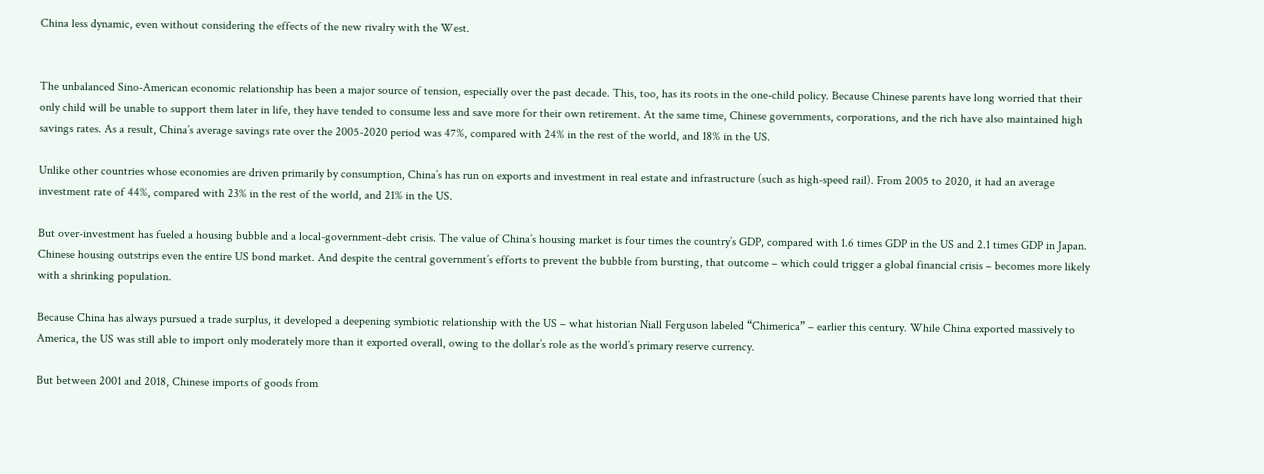China less dynamic, even without considering the effects of the new rivalry with the West.


The unbalanced Sino-American economic relationship has been a major source of tension, especially over the past decade. This, too, has its roots in the one-child policy. Because Chinese parents have long worried that their only child will be unable to support them later in life, they have tended to consume less and save more for their own retirement. At the same time, Chinese governments, corporations, and the rich have also maintained high savings rates. As a result, China’s average savings rate over the 2005-2020 period was 47%, compared with 24% in the rest of the world, and 18% in the US.

Unlike other countries whose economies are driven primarily by consumption, China’s has run on exports and investment in real estate and infrastructure (such as high-speed rail). From 2005 to 2020, it had an average investment rate of 44%, compared with 23% in the rest of the world, and 21% in the US.

But over-investment has fueled a housing bubble and a local-government-debt crisis. The value of China’s housing market is four times the country’s GDP, compared with 1.6 times GDP in the US and 2.1 times GDP in Japan. Chinese housing outstrips even the entire US bond market. And despite the central government’s efforts to prevent the bubble from bursting, that outcome – which could trigger a global financial crisis – becomes more likely with a shrinking population.

Because China has always pursued a trade surplus, it developed a deepening symbiotic relationship with the US – what historian Niall Ferguson labeled “Chimerica” – earlier this century. While China exported massively to America, the US was still able to import only moderately more than it exported overall, owing to the dollar’s role as the world’s primary reserve currency.

But between 2001 and 2018, Chinese imports of goods from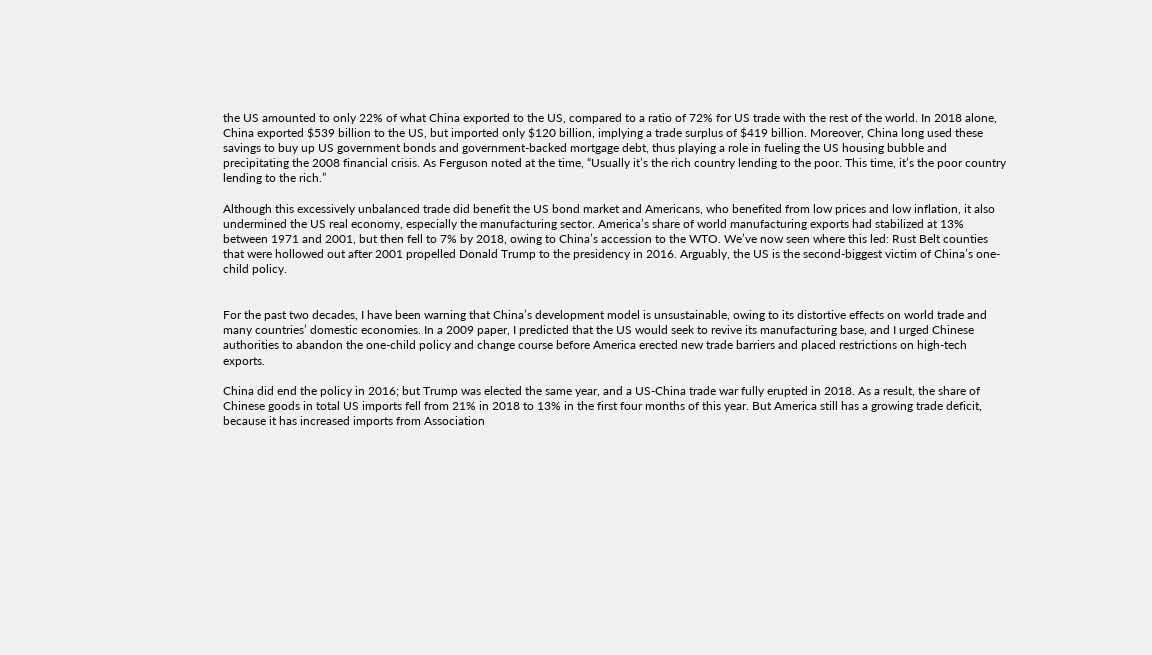the US amounted to only 22% of what China exported to the US, compared to a ratio of 72% for US trade with the rest of the world. In 2018 alone, China exported $539 billion to the US, but imported only $120 billion, implying a trade surplus of $419 billion. Moreover, China long used these savings to buy up US government bonds and government-backed mortgage debt, thus playing a role in fueling the US housing bubble and precipitating the 2008 financial crisis. As Ferguson noted at the time, “Usually it’s the rich country lending to the poor. This time, it’s the poor country lending to the rich.”

Although this excessively unbalanced trade did benefit the US bond market and Americans, who benefited from low prices and low inflation, it also undermined the US real economy, especially the manufacturing sector. America’s share of world manufacturing exports had stabilized at 13% between 1971 and 2001, but then fell to 7% by 2018, owing to China’s accession to the WTO. We’ve now seen where this led: Rust Belt counties that were hollowed out after 2001 propelled Donald Trump to the presidency in 2016. Arguably, the US is the second-biggest victim of China’s one-child policy.


For the past two decades, I have been warning that China’s development model is unsustainable, owing to its distortive effects on world trade and many countries’ domestic economies. In a 2009 paper, I predicted that the US would seek to revive its manufacturing base, and I urged Chinese authorities to abandon the one-child policy and change course before America erected new trade barriers and placed restrictions on high-tech exports.

China did end the policy in 2016; but Trump was elected the same year, and a US-China trade war fully erupted in 2018. As a result, the share of Chinese goods in total US imports fell from 21% in 2018 to 13% in the first four months of this year. But America still has a growing trade deficit, because it has increased imports from Association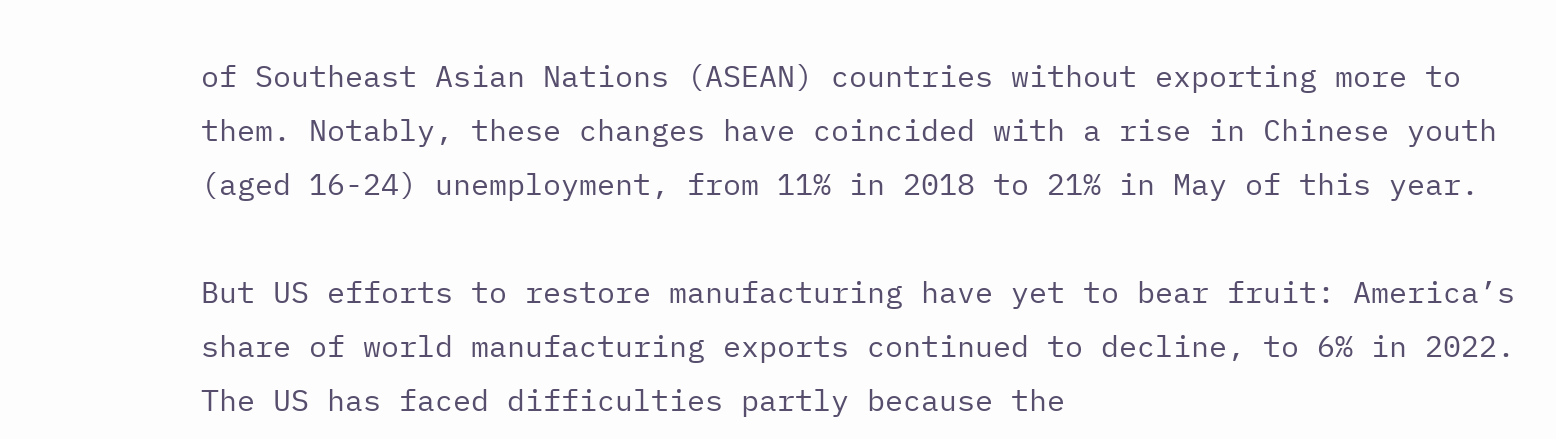of Southeast Asian Nations (ASEAN) countries without exporting more to them. Notably, these changes have coincided with a rise in Chinese youth (aged 16-24) unemployment, from 11% in 2018 to 21% in May of this year.

But US efforts to restore manufacturing have yet to bear fruit: America’s share of world manufacturing exports continued to decline, to 6% in 2022. The US has faced difficulties partly because the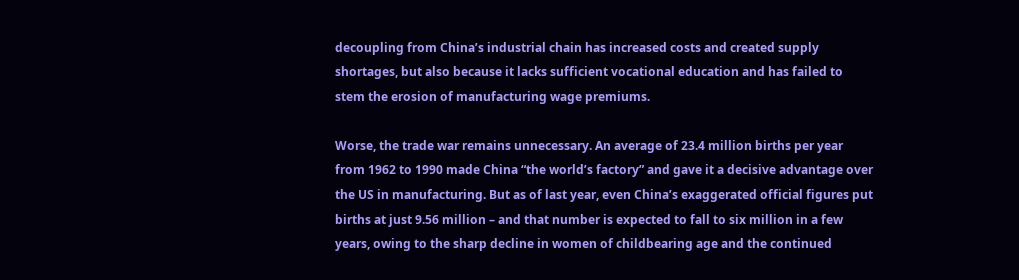decoupling from China’s industrial chain has increased costs and created supply shortages, but also because it lacks sufficient vocational education and has failed to stem the erosion of manufacturing wage premiums.

Worse, the trade war remains unnecessary. An average of 23.4 million births per year from 1962 to 1990 made China “the world’s factory” and gave it a decisive advantage over the US in manufacturing. But as of last year, even China’s exaggerated official figures put births at just 9.56 million – and that number is expected to fall to six million in a few years, owing to the sharp decline in women of childbearing age and the continued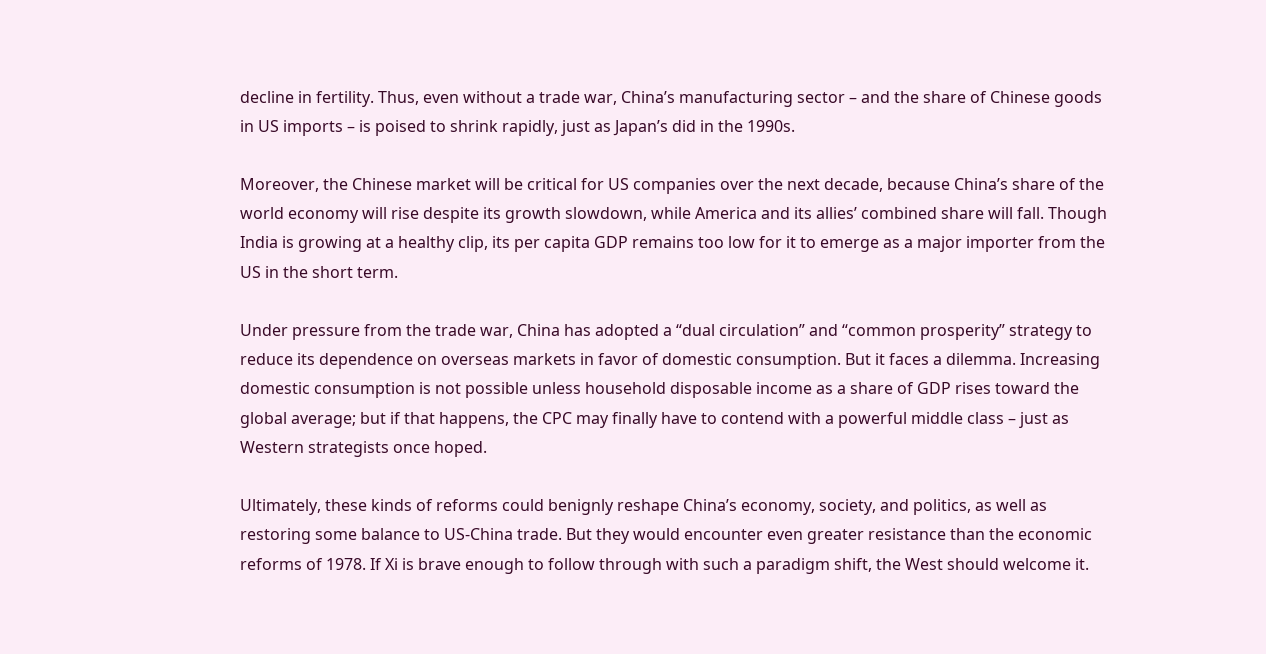decline in fertility. Thus, even without a trade war, China’s manufacturing sector – and the share of Chinese goods in US imports – is poised to shrink rapidly, just as Japan’s did in the 1990s.

Moreover, the Chinese market will be critical for US companies over the next decade, because China’s share of the world economy will rise despite its growth slowdown, while America and its allies’ combined share will fall. Though India is growing at a healthy clip, its per capita GDP remains too low for it to emerge as a major importer from the US in the short term.

Under pressure from the trade war, China has adopted a “dual circulation” and “common prosperity” strategy to reduce its dependence on overseas markets in favor of domestic consumption. But it faces a dilemma. Increasing domestic consumption is not possible unless household disposable income as a share of GDP rises toward the global average; but if that happens, the CPC may finally have to contend with a powerful middle class – just as Western strategists once hoped.

Ultimately, these kinds of reforms could benignly reshape China’s economy, society, and politics, as well as restoring some balance to US-China trade. But they would encounter even greater resistance than the economic reforms of 1978. If Xi is brave enough to follow through with such a paradigm shift, the West should welcome it.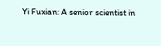Yi Fuxian: A senior scientist in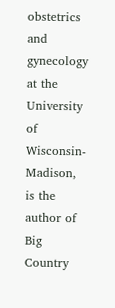obstetrics and gynecology at the University of Wisconsin-Madison, is the author of Big Country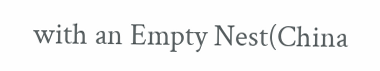with an Empty Nest(China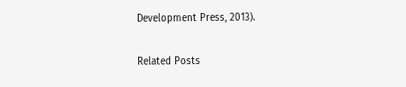Development Press, 2013).

Related Posts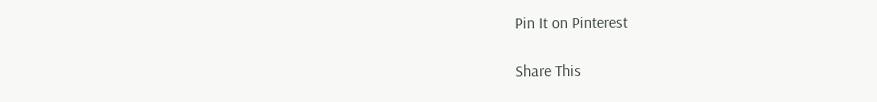Pin It on Pinterest

Share This